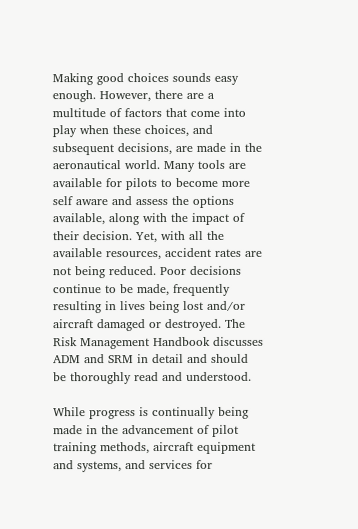Making good choices sounds easy enough. However, there are a multitude of factors that come into play when these choices, and subsequent decisions, are made in the aeronautical world. Many tools are available for pilots to become more self aware and assess the options available, along with the impact of their decision. Yet, with all the available resources, accident rates are not being reduced. Poor decisions continue to be made, frequently resulting in lives being lost and/or aircraft damaged or destroyed. The Risk Management Handbook discusses ADM and SRM in detail and should be thoroughly read and understood.

While progress is continually being made in the advancement of pilot training methods, aircraft equipment and systems, and services for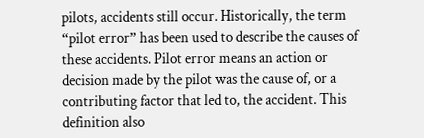pilots, accidents still occur. Historically, the term “pilot error” has been used to describe the causes of these accidents. Pilot error means an action or decision made by the pilot was the cause of, or a contributing factor that led to, the accident. This definition also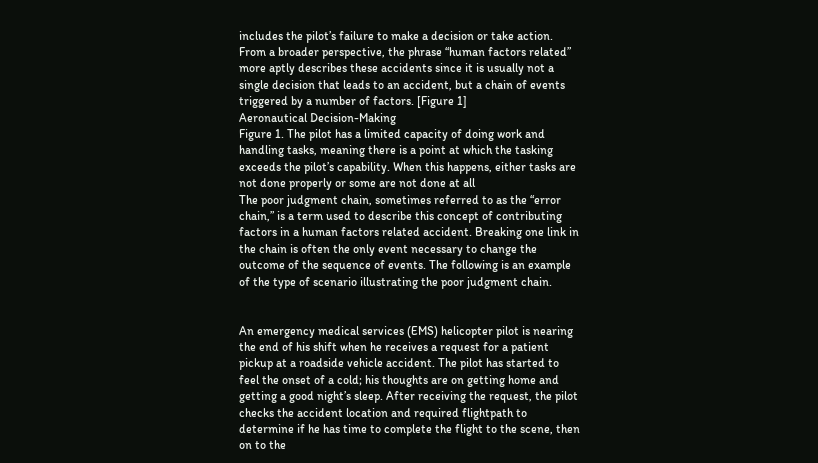includes the pilot’s failure to make a decision or take action. From a broader perspective, the phrase “human factors related” more aptly describes these accidents since it is usually not a single decision that leads to an accident, but a chain of events triggered by a number of factors. [Figure 1]
Aeronautical Decision-Making
Figure 1. The pilot has a limited capacity of doing work and handling tasks, meaning there is a point at which the tasking exceeds the pilot’s capability. When this happens, either tasks are not done properly or some are not done at all
The poor judgment chain, sometimes referred to as the “error chain,” is a term used to describe this concept of contributing factors in a human factors related accident. Breaking one link in the chain is often the only event necessary to change the outcome of the sequence of events. The following is an example of the type of scenario illustrating the poor judgment chain.


An emergency medical services (EMS) helicopter pilot is nearing the end of his shift when he receives a request for a patient pickup at a roadside vehicle accident. The pilot has started to feel the onset of a cold; his thoughts are on getting home and getting a good night’s sleep. After receiving the request, the pilot checks the accident location and required flightpath to determine if he has time to complete the flight to the scene, then on to the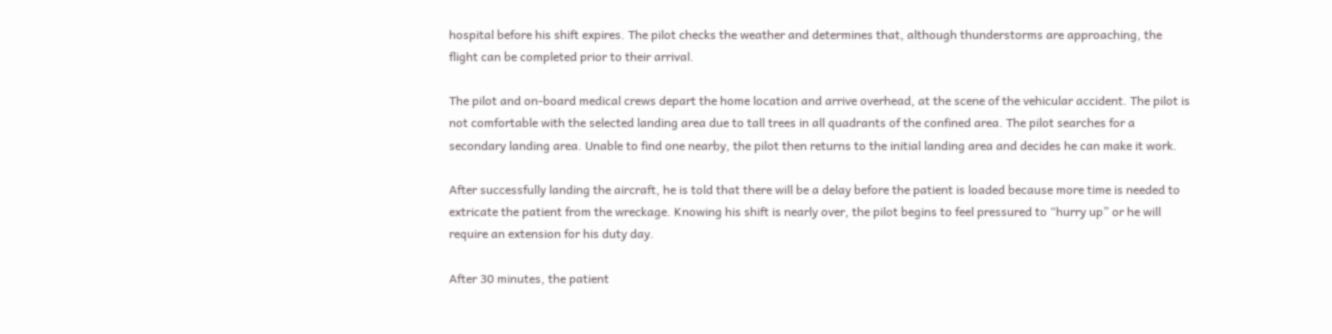hospital before his shift expires. The pilot checks the weather and determines that, although thunderstorms are approaching, the flight can be completed prior to their arrival.

The pilot and on-board medical crews depart the home location and arrive overhead, at the scene of the vehicular accident. The pilot is not comfortable with the selected landing area due to tall trees in all quadrants of the confined area. The pilot searches for a secondary landing area. Unable to find one nearby, the pilot then returns to the initial landing area and decides he can make it work.

After successfully landing the aircraft, he is told that there will be a delay before the patient is loaded because more time is needed to extricate the patient from the wreckage. Knowing his shift is nearly over, the pilot begins to feel pressured to “hurry up” or he will require an extension for his duty day.

After 30 minutes, the patient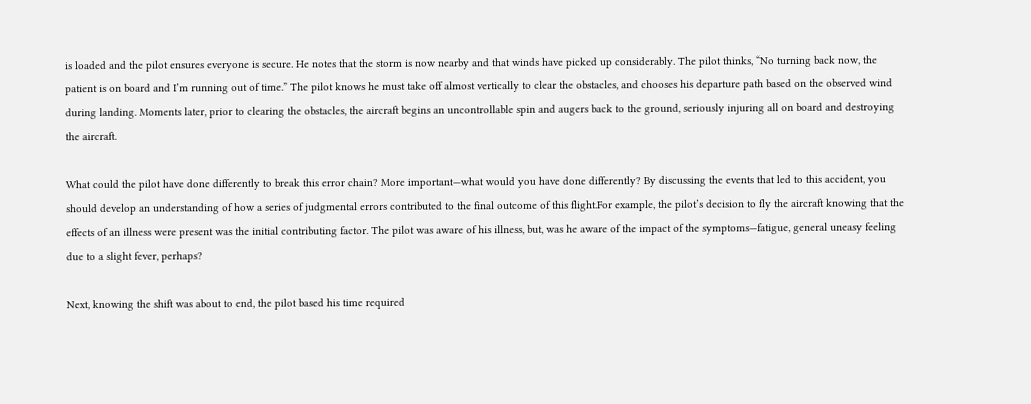is loaded and the pilot ensures everyone is secure. He notes that the storm is now nearby and that winds have picked up considerably. The pilot thinks, “No turning back now, the patient is on board and I’m running out of time.” The pilot knows he must take off almost vertically to clear the obstacles, and chooses his departure path based on the observed wind during landing. Moments later, prior to clearing the obstacles, the aircraft begins an uncontrollable spin and augers back to the ground, seriously injuring all on board and destroying the aircraft.

What could the pilot have done differently to break this error chain? More important—what would you have done differently? By discussing the events that led to this accident, you should develop an understanding of how a series of judgmental errors contributed to the final outcome of this flight.For example, the pilot’s decision to fly the aircraft knowing that the effects of an illness were present was the initial contributing factor. The pilot was aware of his illness, but, was he aware of the impact of the symptoms—fatigue, general uneasy feeling due to a slight fever, perhaps?

Next, knowing the shift was about to end, the pilot based his time required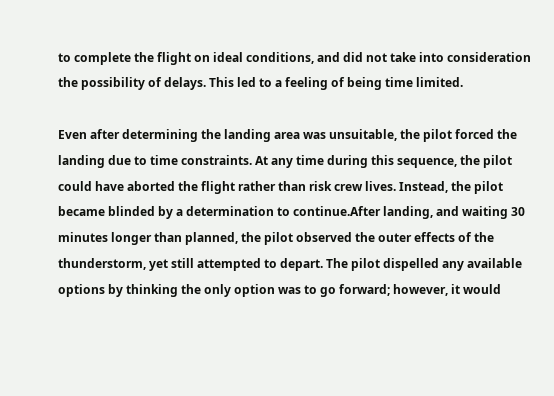to complete the flight on ideal conditions, and did not take into consideration the possibility of delays. This led to a feeling of being time limited.

Even after determining the landing area was unsuitable, the pilot forced the landing due to time constraints. At any time during this sequence, the pilot could have aborted the flight rather than risk crew lives. Instead, the pilot became blinded by a determination to continue.After landing, and waiting 30 minutes longer than planned, the pilot observed the outer effects of the thunderstorm, yet still attempted to depart. The pilot dispelled any available options by thinking the only option was to go forward; however, it would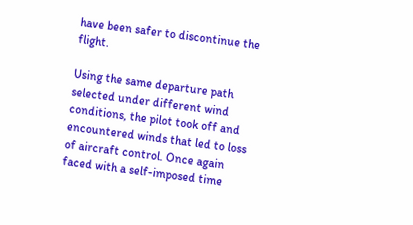have been safer to discontinue the flight.

Using the same departure path selected under different wind conditions, the pilot took off and encountered winds that led to loss of aircraft control. Once again faced with a self-imposed time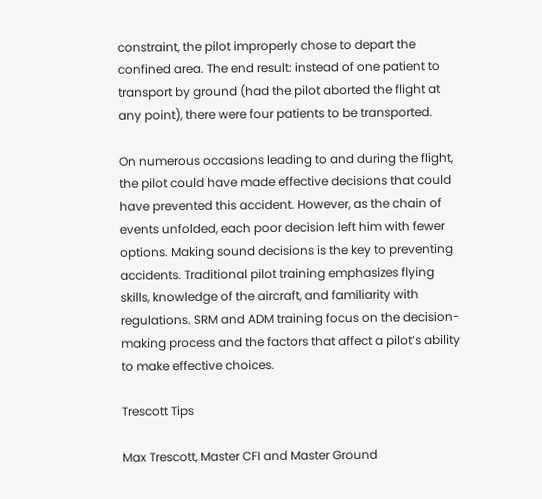constraint, the pilot improperly chose to depart the confined area. The end result: instead of one patient to transport by ground (had the pilot aborted the flight at any point), there were four patients to be transported.

On numerous occasions leading to and during the flight, the pilot could have made effective decisions that could have prevented this accident. However, as the chain of events unfolded, each poor decision left him with fewer options. Making sound decisions is the key to preventing accidents. Traditional pilot training emphasizes flying skills, knowledge of the aircraft, and familiarity with regulations. SRM and ADM training focus on the decision-making process and the factors that affect a pilot’s ability to make effective choices.

Trescott Tips

Max Trescott, Master CFI and Master Ground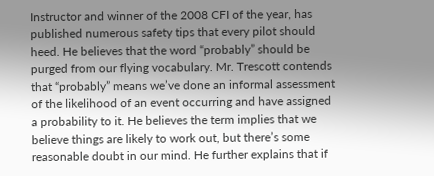Instructor and winner of the 2008 CFI of the year, has published numerous safety tips that every pilot should heed. He believes that the word “probably” should be purged from our flying vocabulary. Mr. Trescott contends that “probably” means we’ve done an informal assessment of the likelihood of an event occurring and have assigned a probability to it. He believes the term implies that we believe things are likely to work out, but there’s some reasonable doubt in our mind. He further explains that if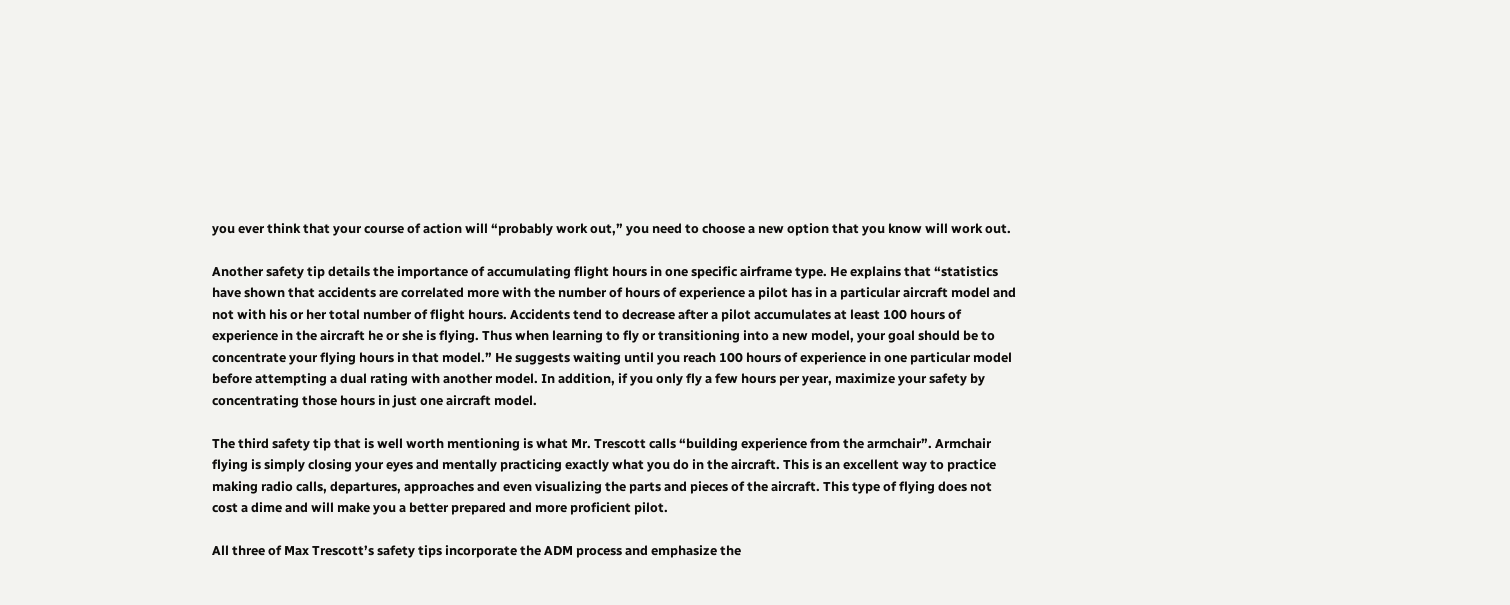you ever think that your course of action will “probably work out,” you need to choose a new option that you know will work out.

Another safety tip details the importance of accumulating flight hours in one specific airframe type. He explains that “statistics have shown that accidents are correlated more with the number of hours of experience a pilot has in a particular aircraft model and not with his or her total number of flight hours. Accidents tend to decrease after a pilot accumulates at least 100 hours of experience in the aircraft he or she is flying. Thus when learning to fly or transitioning into a new model, your goal should be to concentrate your flying hours in that model.” He suggests waiting until you reach 100 hours of experience in one particular model before attempting a dual rating with another model. In addition, if you only fly a few hours per year, maximize your safety by concentrating those hours in just one aircraft model.

The third safety tip that is well worth mentioning is what Mr. Trescott calls “building experience from the armchair”. Armchair flying is simply closing your eyes and mentally practicing exactly what you do in the aircraft. This is an excellent way to practice making radio calls, departures, approaches and even visualizing the parts and pieces of the aircraft. This type of flying does not cost a dime and will make you a better prepared and more proficient pilot.

All three of Max Trescott’s safety tips incorporate the ADM process and emphasize the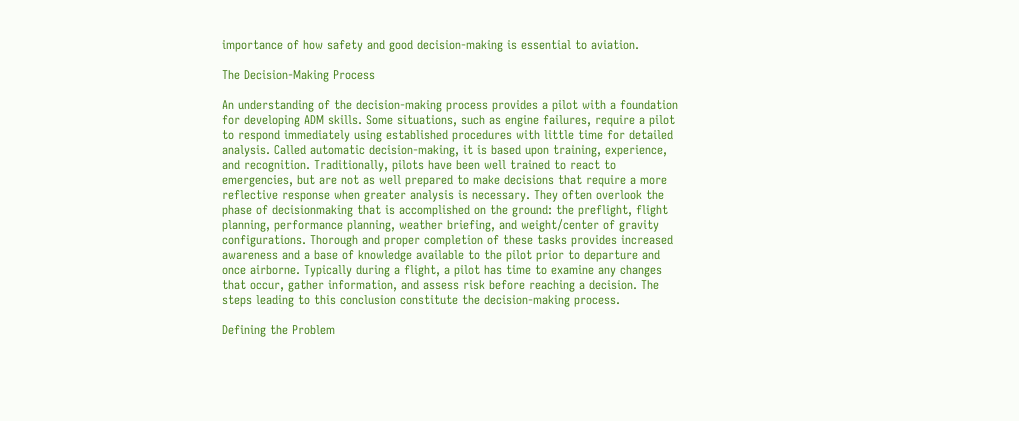importance of how safety and good decision-making is essential to aviation.

The Decision-Making Process

An understanding of the decision-making process provides a pilot with a foundation for developing ADM skills. Some situations, such as engine failures, require a pilot to respond immediately using established procedures with little time for detailed analysis. Called automatic decision-making, it is based upon training, experience, and recognition. Traditionally, pilots have been well trained to react to emergencies, but are not as well prepared to make decisions that require a more reflective response when greater analysis is necessary. They often overlook the phase of decisionmaking that is accomplished on the ground: the preflight, flight planning, performance planning, weather briefing, and weight/center of gravity configurations. Thorough and proper completion of these tasks provides increased awareness and a base of knowledge available to the pilot prior to departure and once airborne. Typically during a flight, a pilot has time to examine any changes that occur, gather information, and assess risk before reaching a decision. The steps leading to this conclusion constitute the decision-making process.

Defining the Problem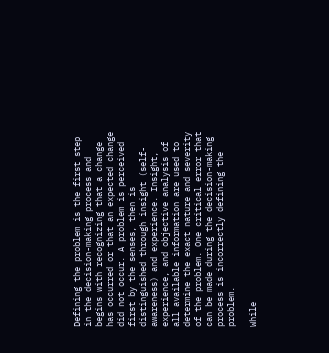Defining the problem is the first step in the decision-making process and begins with recognizing that a change has occurred or that an expected change did not occur. A problem is perceived first by the senses, then is distinguished through insight (self-awareness) and experience. Insight, experience, and objective analysis of all available information are used to determine the exact nature and severity of the problem. One critical error that can be made during the decision-making process is incorrectly defining the problem.

While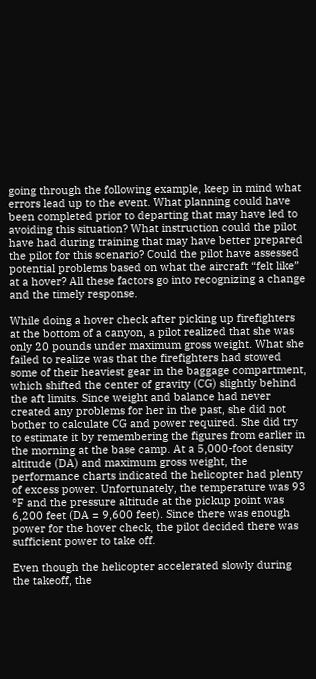going through the following example, keep in mind what errors lead up to the event. What planning could have been completed prior to departing that may have led to avoiding this situation? What instruction could the pilot have had during training that may have better prepared the pilot for this scenario? Could the pilot have assessed potential problems based on what the aircraft “felt like” at a hover? All these factors go into recognizing a change and the timely response.

While doing a hover check after picking up firefighters at the bottom of a canyon, a pilot realized that she was only 20 pounds under maximum gross weight. What she failed to realize was that the firefighters had stowed some of their heaviest gear in the baggage compartment, which shifted the center of gravity (CG) slightly behind the aft limits. Since weight and balance had never created any problems for her in the past, she did not bother to calculate CG and power required. She did try to estimate it by remembering the figures from earlier in the morning at the base camp. At a 5,000-foot density altitude (DA) and maximum gross weight, the performance charts indicated the helicopter had plenty of excess power. Unfortunately, the temperature was 93 °F and the pressure altitude at the pickup point was 6,200 feet (DA = 9,600 feet). Since there was enough power for the hover check, the pilot decided there was sufficient power to take off.

Even though the helicopter accelerated slowly during the takeoff, the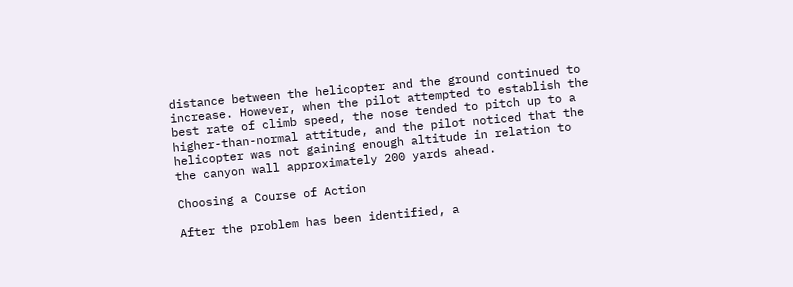distance between the helicopter and the ground continued to increase. However, when the pilot attempted to establish the best rate of climb speed, the nose tended to pitch up to a higher-than-normal attitude, and the pilot noticed that the helicopter was not gaining enough altitude in relation to the canyon wall approximately 200 yards ahead.

Choosing a Course of Action

After the problem has been identified, a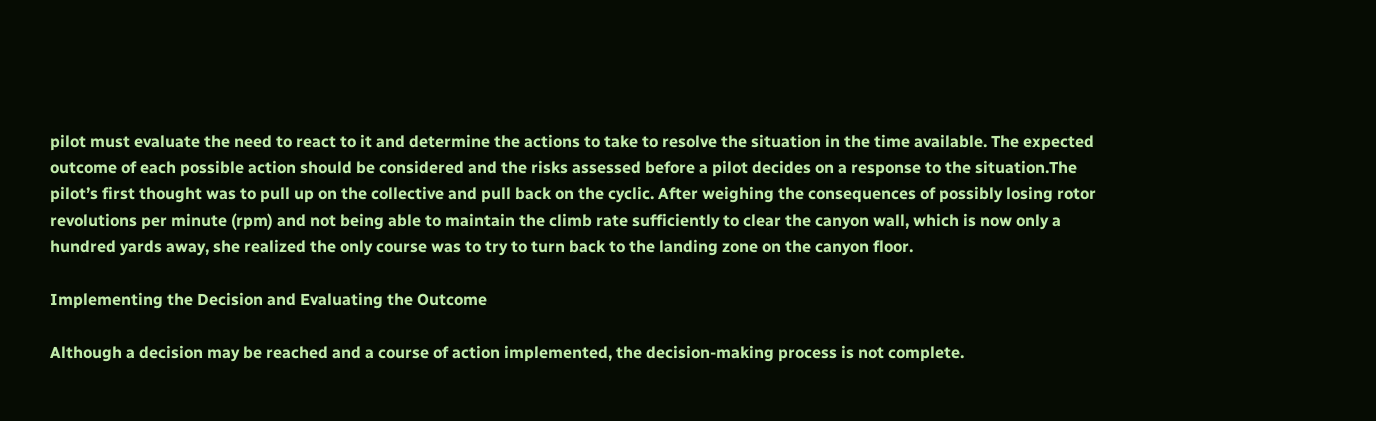pilot must evaluate the need to react to it and determine the actions to take to resolve the situation in the time available. The expected outcome of each possible action should be considered and the risks assessed before a pilot decides on a response to the situation.The pilot’s first thought was to pull up on the collective and pull back on the cyclic. After weighing the consequences of possibly losing rotor revolutions per minute (rpm) and not being able to maintain the climb rate sufficiently to clear the canyon wall, which is now only a hundred yards away, she realized the only course was to try to turn back to the landing zone on the canyon floor.

Implementing the Decision and Evaluating the Outcome

Although a decision may be reached and a course of action implemented, the decision-making process is not complete.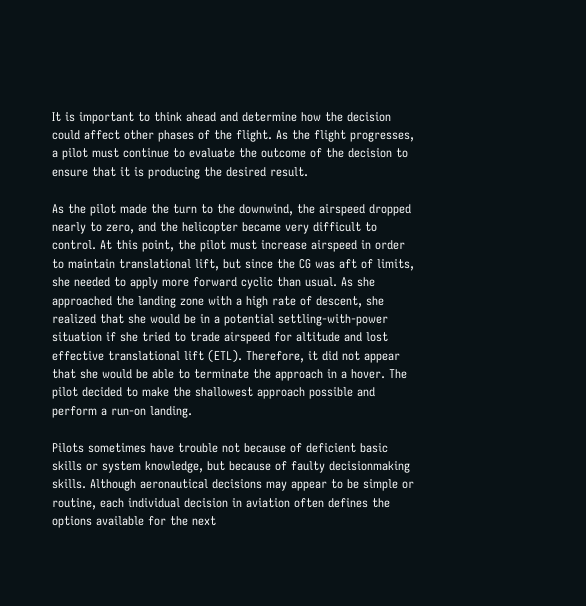It is important to think ahead and determine how the decision could affect other phases of the flight. As the flight progresses, a pilot must continue to evaluate the outcome of the decision to ensure that it is producing the desired result.

As the pilot made the turn to the downwind, the airspeed dropped nearly to zero, and the helicopter became very difficult to control. At this point, the pilot must increase airspeed in order to maintain translational lift, but since the CG was aft of limits, she needed to apply more forward cyclic than usual. As she approached the landing zone with a high rate of descent, she realized that she would be in a potential settling-with-power situation if she tried to trade airspeed for altitude and lost effective translational lift (ETL). Therefore, it did not appear that she would be able to terminate the approach in a hover. The pilot decided to make the shallowest approach possible and perform a run-on landing.

Pilots sometimes have trouble not because of deficient basic skills or system knowledge, but because of faulty decisionmaking skills. Although aeronautical decisions may appear to be simple or routine, each individual decision in aviation often defines the options available for the next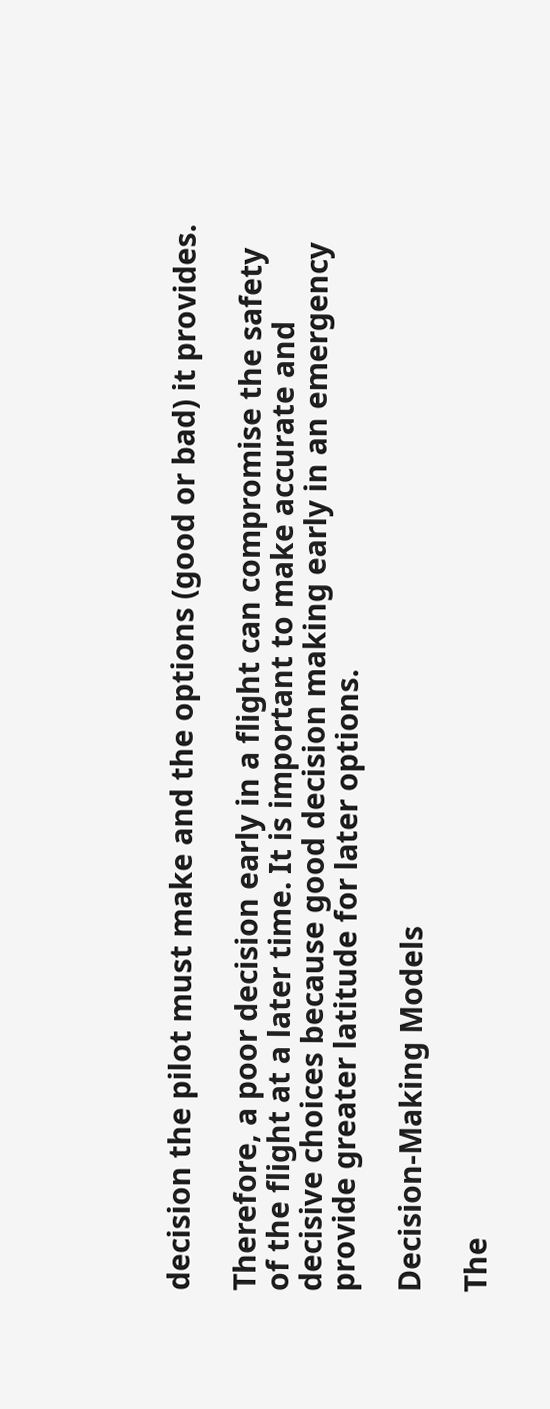decision the pilot must make and the options (good or bad) it provides.

Therefore, a poor decision early in a flight can compromise the safety of the flight at a later time. It is important to make accurate and decisive choices because good decision making early in an emergency provide greater latitude for later options.

Decision-Making Models

The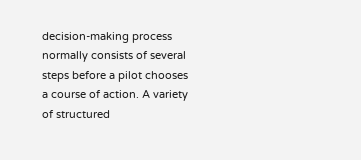decision-making process normally consists of several steps before a pilot chooses a course of action. A variety of structured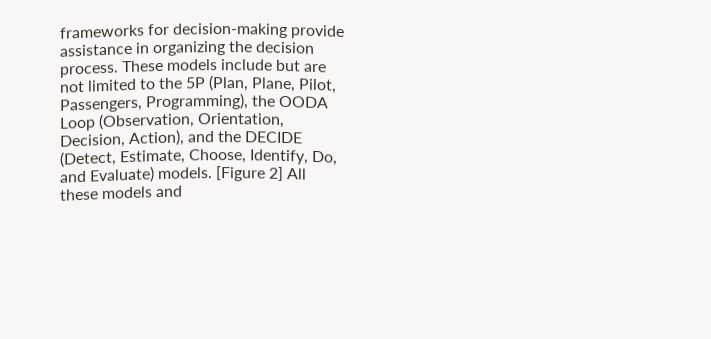frameworks for decision-making provide assistance in organizing the decision process. These models include but are not limited to the 5P (Plan, Plane, Pilot, Passengers, Programming), the OODA Loop (Observation, Orientation, Decision, Action), and the DECIDE (Detect, Estimate, Choose, Identify, Do, and Evaluate) models. [Figure 2] All these models and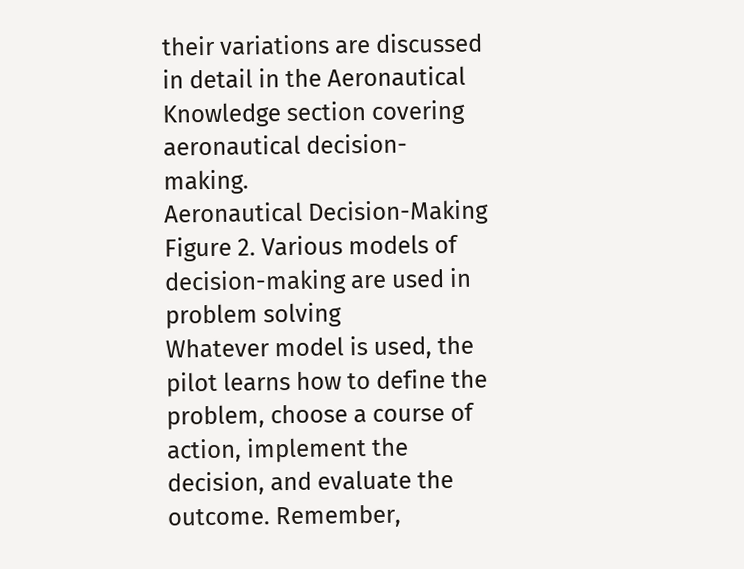their variations are discussed in detail in the Aeronautical Knowledge section covering aeronautical decision-making.
Aeronautical Decision-Making
Figure 2. Various models of decision-making are used in problem solving
Whatever model is used, the pilot learns how to define the problem, choose a course of action, implement the decision, and evaluate the outcome. Remember,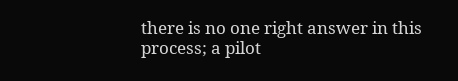there is no one right answer in this process; a pilot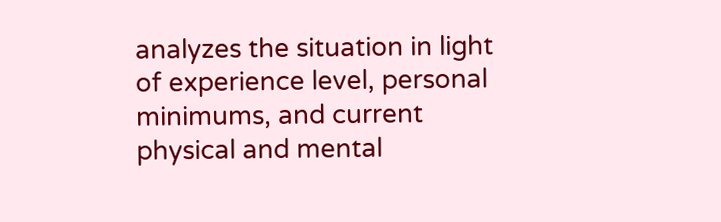analyzes the situation in light of experience level, personal minimums, and current physical and mental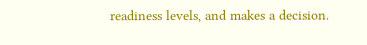readiness levels, and makes a decision.